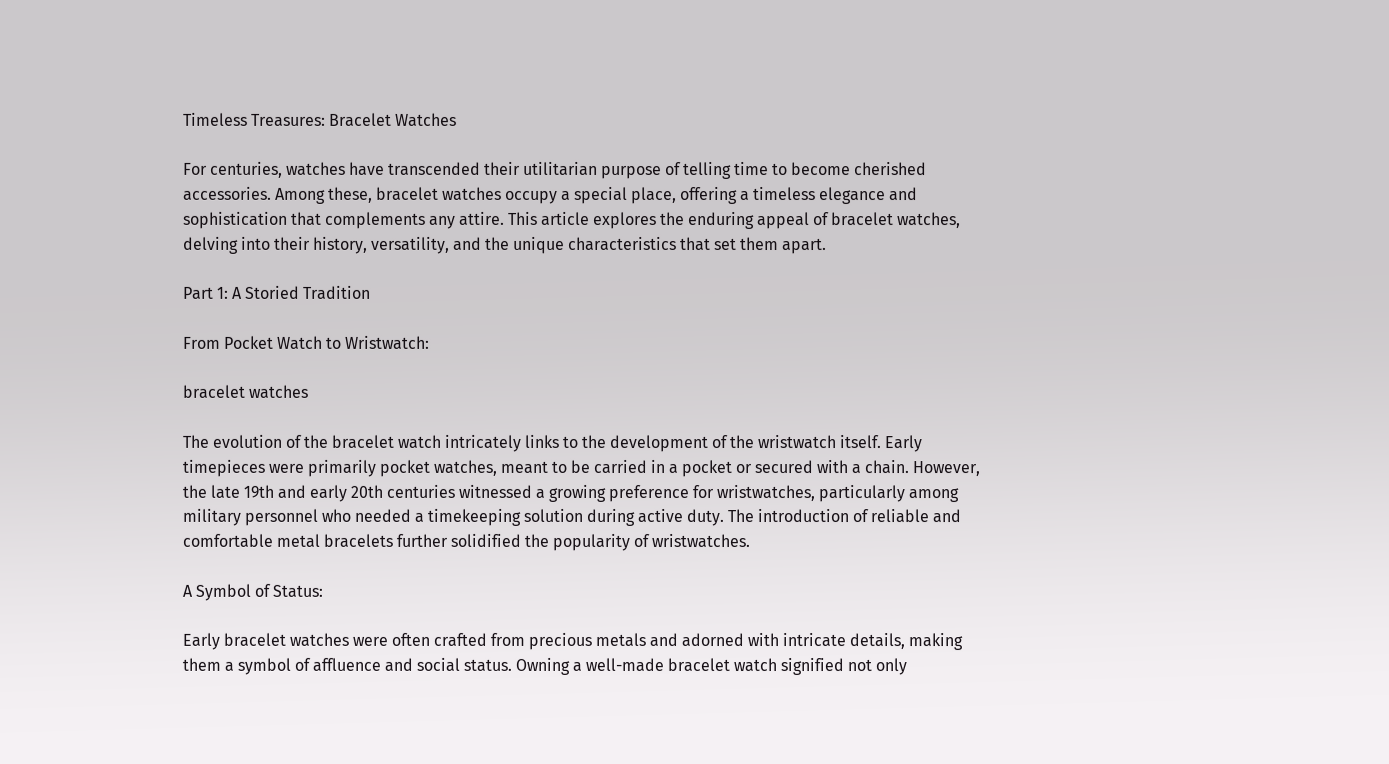Timeless Treasures: Bracelet Watches

For centuries, watches have transcended their utilitarian purpose of telling time to become cherished accessories. Among these, bracelet watches occupy a special place, offering a timeless elegance and sophistication that complements any attire. This article explores the enduring appeal of bracelet watches, delving into their history, versatility, and the unique characteristics that set them apart.

Part 1: A Storied Tradition

From Pocket Watch to Wristwatch:

bracelet watches

The evolution of the bracelet watch intricately links to the development of the wristwatch itself. Early timepieces were primarily pocket watches, meant to be carried in a pocket or secured with a chain. However, the late 19th and early 20th centuries witnessed a growing preference for wristwatches, particularly among military personnel who needed a timekeeping solution during active duty. The introduction of reliable and comfortable metal bracelets further solidified the popularity of wristwatches.

A Symbol of Status:

Early bracelet watches were often crafted from precious metals and adorned with intricate details, making them a symbol of affluence and social status. Owning a well-made bracelet watch signified not only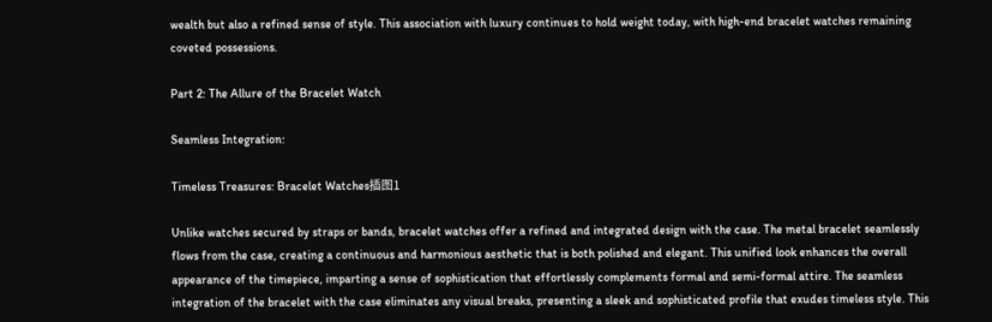wealth but also a refined sense of style. This association with luxury continues to hold weight today, with high-end bracelet watches remaining coveted possessions.

Part 2: The Allure of the Bracelet Watch

Seamless Integration:

Timeless Treasures: Bracelet Watches插图1

Unlike watches secured by straps or bands, bracelet watches offer a refined and integrated design with the case. The metal bracelet seamlessly flows from the case, creating a continuous and harmonious aesthetic that is both polished and elegant. This unified look enhances the overall appearance of the timepiece, imparting a sense of sophistication that effortlessly complements formal and semi-formal attire. The seamless integration of the bracelet with the case eliminates any visual breaks, presenting a sleek and sophisticated profile that exudes timeless style. This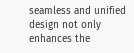seamless and unified design not only enhances the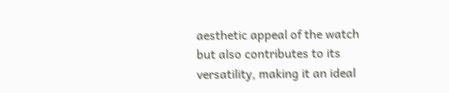aesthetic appeal of the watch but also contributes to its versatility, making it an ideal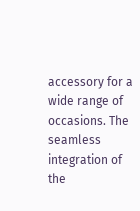accessory for a wide range of occasions. The seamless integration of the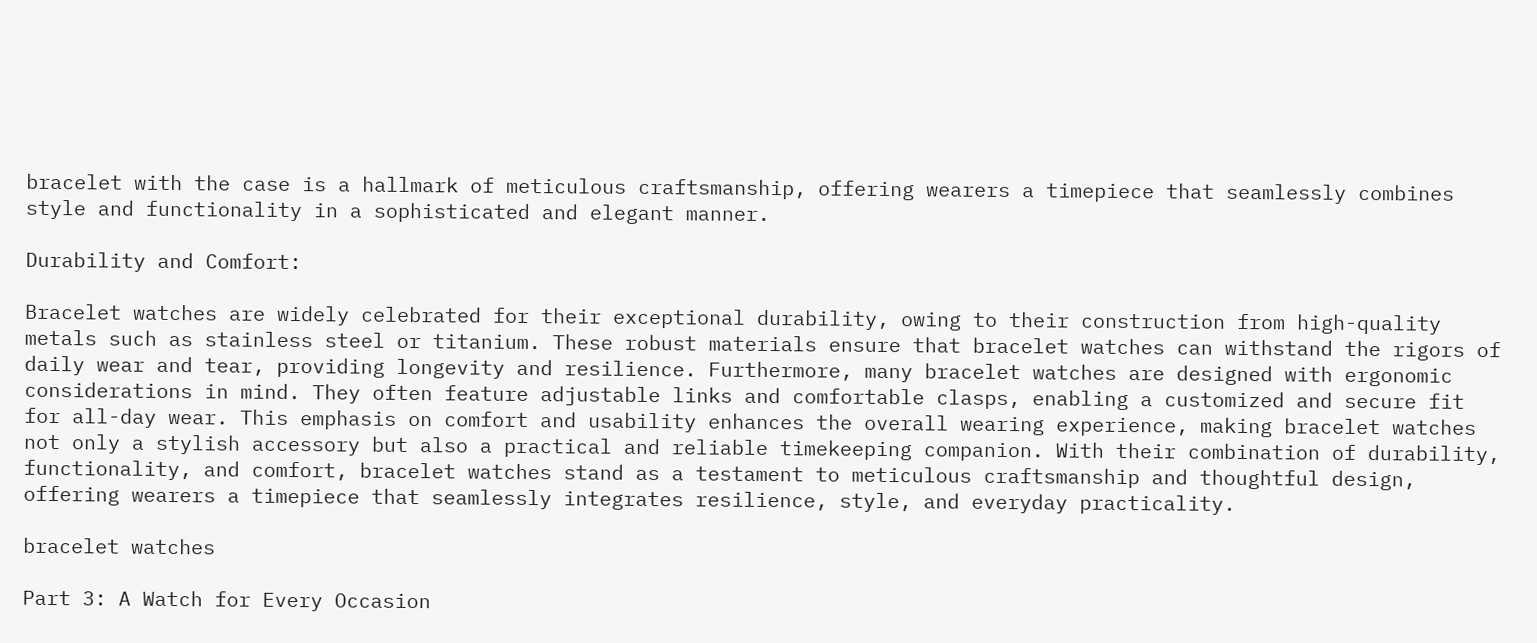bracelet with the case is a hallmark of meticulous craftsmanship, offering wearers a timepiece that seamlessly combines style and functionality in a sophisticated and elegant manner.

Durability and Comfort:

Bracelet watches are widely celebrated for their exceptional durability, owing to their construction from high-quality metals such as stainless steel or titanium. These robust materials ensure that bracelet watches can withstand the rigors of daily wear and tear, providing longevity and resilience. Furthermore, many bracelet watches are designed with ergonomic considerations in mind. They often feature adjustable links and comfortable clasps, enabling a customized and secure fit for all-day wear. This emphasis on comfort and usability enhances the overall wearing experience, making bracelet watches not only a stylish accessory but also a practical and reliable timekeeping companion. With their combination of durability, functionality, and comfort, bracelet watches stand as a testament to meticulous craftsmanship and thoughtful design, offering wearers a timepiece that seamlessly integrates resilience, style, and everyday practicality.

bracelet watches

Part 3: A Watch for Every Occasion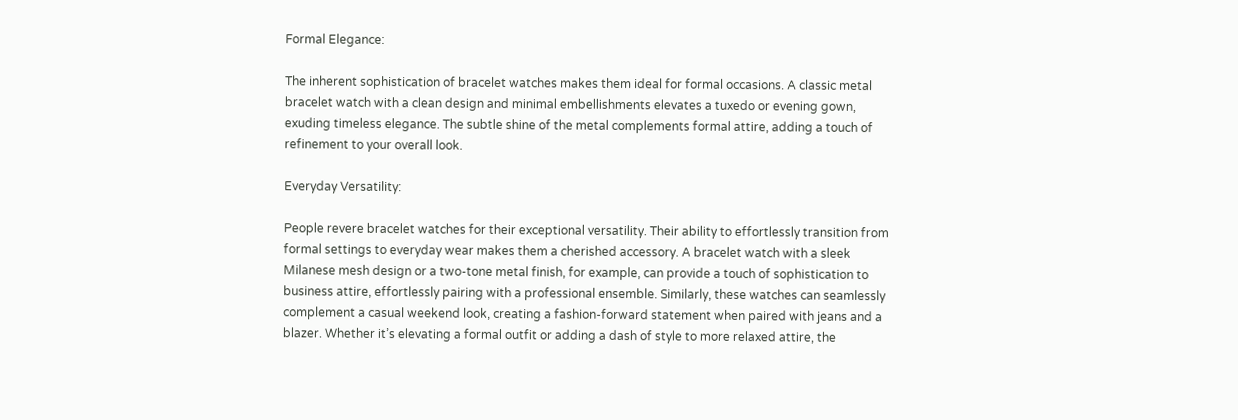Formal Elegance:

The inherent sophistication of bracelet watches makes them ideal for formal occasions. A classic metal bracelet watch with a clean design and minimal embellishments elevates a tuxedo or evening gown, exuding timeless elegance. The subtle shine of the metal complements formal attire, adding a touch of refinement to your overall look.

Everyday Versatility:

People revere bracelet watches for their exceptional versatility. Their ability to effortlessly transition from formal settings to everyday wear makes them a cherished accessory. A bracelet watch with a sleek Milanese mesh design or a two-tone metal finish, for example, can provide a touch of sophistication to business attire, effortlessly pairing with a professional ensemble. Similarly, these watches can seamlessly complement a casual weekend look, creating a fashion-forward statement when paired with jeans and a blazer. Whether it’s elevating a formal outfit or adding a dash of style to more relaxed attire, the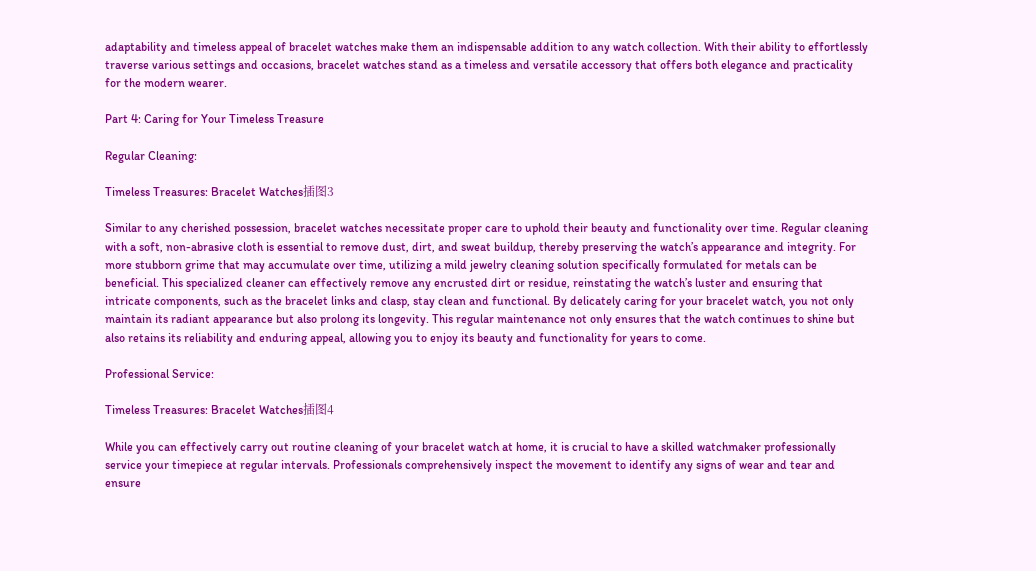adaptability and timeless appeal of bracelet watches make them an indispensable addition to any watch collection. With their ability to effortlessly traverse various settings and occasions, bracelet watches stand as a timeless and versatile accessory that offers both elegance and practicality for the modern wearer.

Part 4: Caring for Your Timeless Treasure

Regular Cleaning:

Timeless Treasures: Bracelet Watches插图3

Similar to any cherished possession, bracelet watches necessitate proper care to uphold their beauty and functionality over time. Regular cleaning with a soft, non-abrasive cloth is essential to remove dust, dirt, and sweat buildup, thereby preserving the watch’s appearance and integrity. For more stubborn grime that may accumulate over time, utilizing a mild jewelry cleaning solution specifically formulated for metals can be beneficial. This specialized cleaner can effectively remove any encrusted dirt or residue, reinstating the watch’s luster and ensuring that intricate components, such as the bracelet links and clasp, stay clean and functional. By delicately caring for your bracelet watch, you not only maintain its radiant appearance but also prolong its longevity. This regular maintenance not only ensures that the watch continues to shine but also retains its reliability and enduring appeal, allowing you to enjoy its beauty and functionality for years to come.

Professional Service:

Timeless Treasures: Bracelet Watches插图4

While you can effectively carry out routine cleaning of your bracelet watch at home, it is crucial to have a skilled watchmaker professionally service your timepiece at regular intervals. Professionals comprehensively inspect the movement to identify any signs of wear and tear and ensure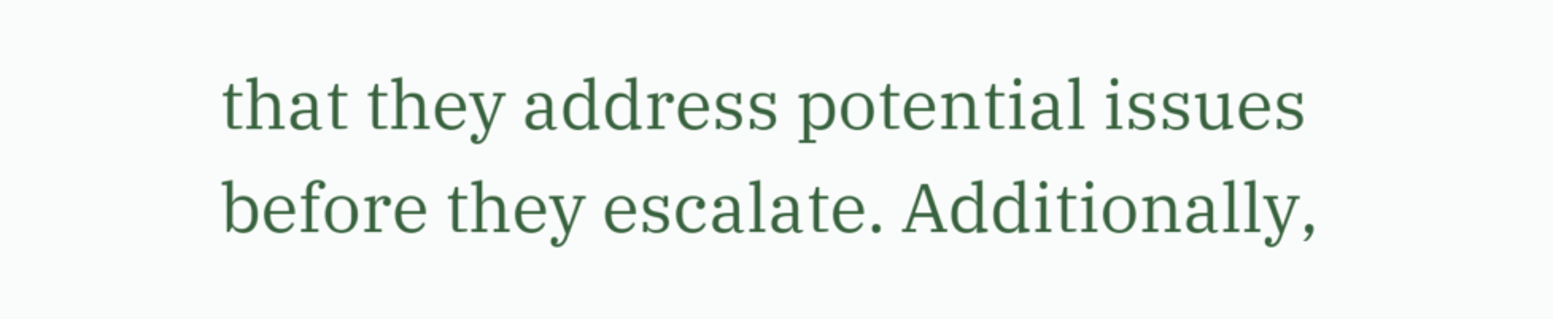that they address potential issues before they escalate. Additionally,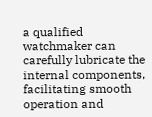a qualified watchmaker can carefully lubricate the internal components, facilitating smooth operation and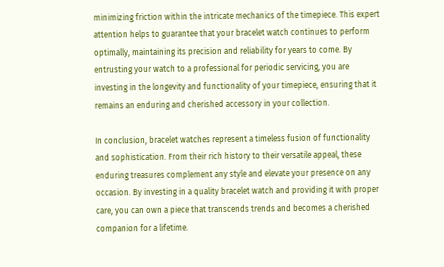minimizing friction within the intricate mechanics of the timepiece. This expert attention helps to guarantee that your bracelet watch continues to perform optimally, maintaining its precision and reliability for years to come. By entrusting your watch to a professional for periodic servicing, you are investing in the longevity and functionality of your timepiece, ensuring that it remains an enduring and cherished accessory in your collection.

In conclusion, bracelet watches represent a timeless fusion of functionality and sophistication. From their rich history to their versatile appeal, these enduring treasures complement any style and elevate your presence on any occasion. By investing in a quality bracelet watch and providing it with proper care, you can own a piece that transcends trends and becomes a cherished companion for a lifetime.